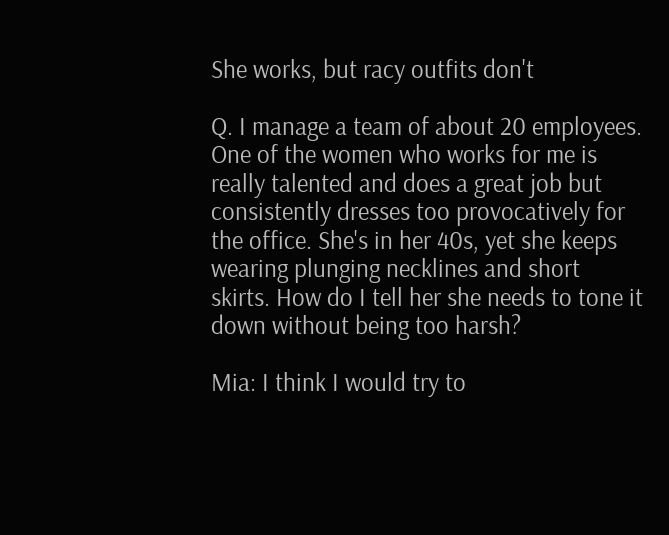She works, but racy outfits don't

Q. I manage a team of about 20 employees. One of the women who works for me is really talented and does a great job but consistently dresses too provocatively for the office. She's in her 40s, yet she keeps wearing plunging necklines and short skirts. How do I tell her she needs to tone it down without being too harsh?

Mia: I think I would try to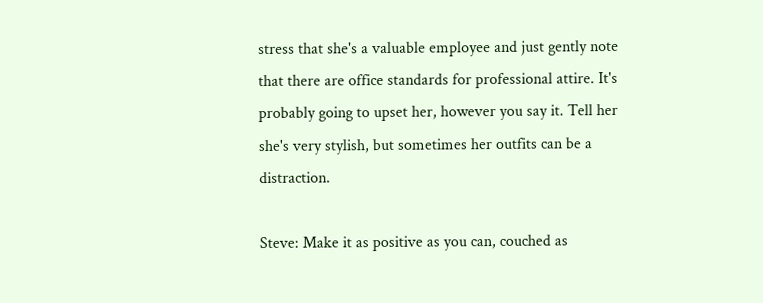stress that she's a valuable employee and just gently note that there are office standards for professional attire. It's probably going to upset her, however you say it. Tell her she's very stylish, but sometimes her outfits can be a distraction.

Steve: Make it as positive as you can, couched as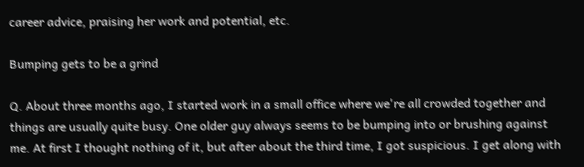career advice, praising her work and potential, etc.

Bumping gets to be a grind

Q. About three months ago, I started work in a small office where we're all crowded together and things are usually quite busy. One older guy always seems to be bumping into or brushing against me. At first I thought nothing of it, but after about the third time, I got suspicious. I get along with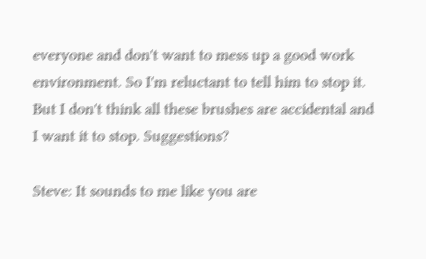everyone and don't want to mess up a good work environment. So I'm reluctant to tell him to stop it. But I don't think all these brushes are accidental and I want it to stop. Suggestions?

Steve: It sounds to me like you are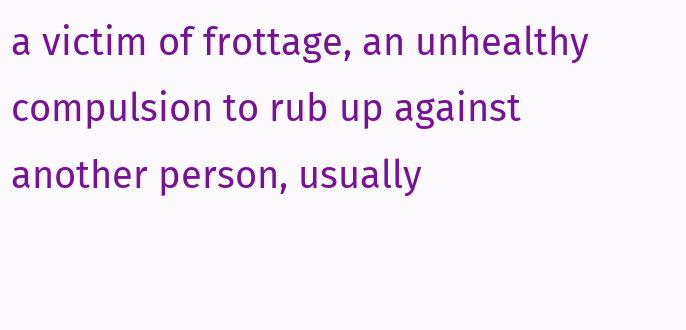a victim of frottage, an unhealthy compulsion to rub up against another person, usually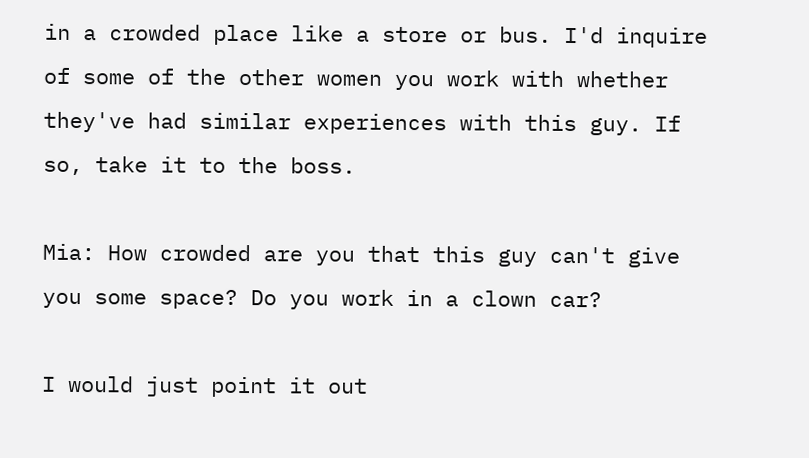in a crowded place like a store or bus. I'd inquire of some of the other women you work with whether they've had similar experiences with this guy. If so, take it to the boss.

Mia: How crowded are you that this guy can't give you some space? Do you work in a clown car?

I would just point it out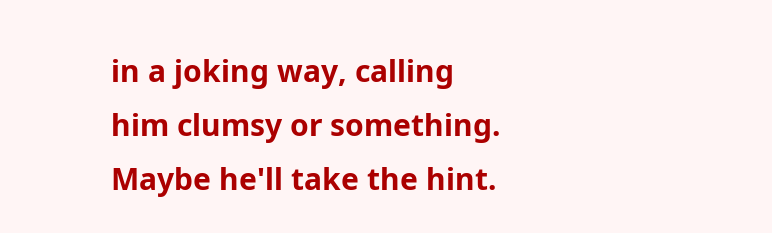in a joking way, calling him clumsy or something. Maybe he'll take the hint.